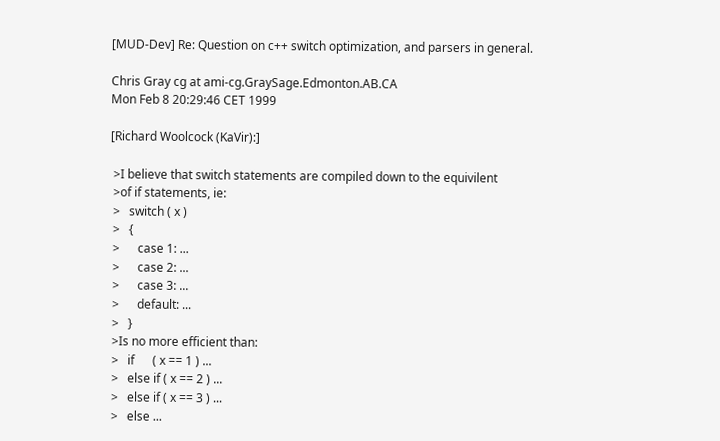[MUD-Dev] Re: Question on c++ switch optimization, and parsers in general.

Chris Gray cg at ami-cg.GraySage.Edmonton.AB.CA
Mon Feb 8 20:29:46 CET 1999

[Richard Woolcock (KaVir):]

 >I believe that switch statements are compiled down to the equivilent
 >of if statements, ie:
 >   switch ( x )
 >   {
 >      case 1: ...
 >      case 2: ...
 >      case 3: ...
 >      default: ...
 >   }
 >Is no more efficient than:
 >   if      ( x == 1 ) ...
 >   else if ( x == 2 ) ...
 >   else if ( x == 3 ) ...
 >   else ...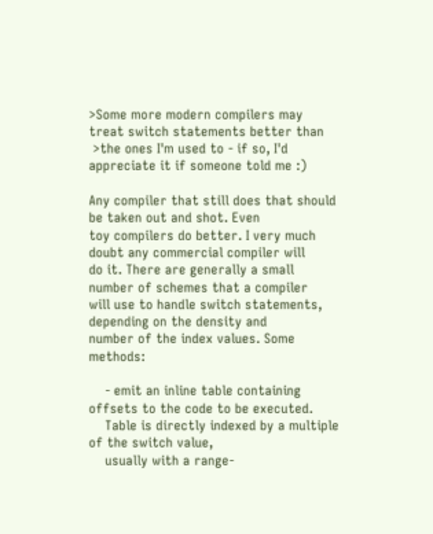>Some more modern compilers may treat switch statements better than
 >the ones I'm used to - if so, I'd appreciate it if someone told me :)

Any compiler that still does that should be taken out and shot. Even
toy compilers do better. I very much doubt any commercial compiler will
do it. There are generally a small number of schemes that a compiler
will use to handle switch statements, depending on the density and
number of the index values. Some methods:

    - emit an inline table containing offsets to the code to be executed.
    Table is directly indexed by a multiple of the switch value,
    usually with a range-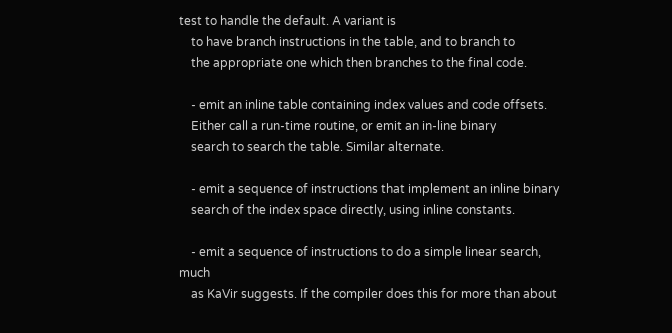test to handle the default. A variant is
    to have branch instructions in the table, and to branch to
    the appropriate one which then branches to the final code.

    - emit an inline table containing index values and code offsets.
    Either call a run-time routine, or emit an in-line binary
    search to search the table. Similar alternate.

    - emit a sequence of instructions that implement an inline binary
    search of the index space directly, using inline constants.

    - emit a sequence of instructions to do a simple linear search, much
    as KaVir suggests. If the compiler does this for more than about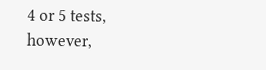4 or 5 tests, however,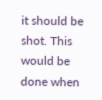it should be shot. This would be done when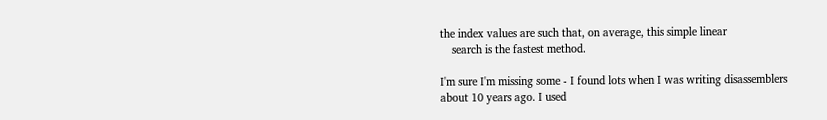the index values are such that, on average, this simple linear
    search is the fastest method.

I'm sure I'm missing some - I found lots when I was writing disassemblers
about 10 years ago. I used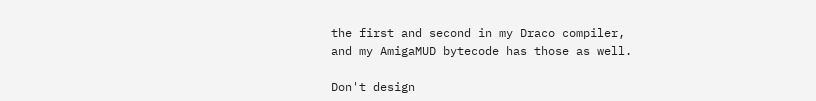the first and second in my Draco compiler,
and my AmigaMUD bytecode has those as well.

Don't design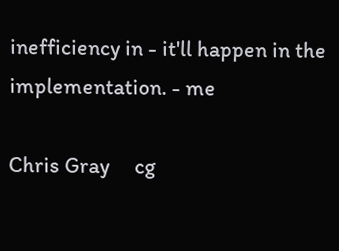inefficiency in - it'll happen in the implementation. - me

Chris Gray     cg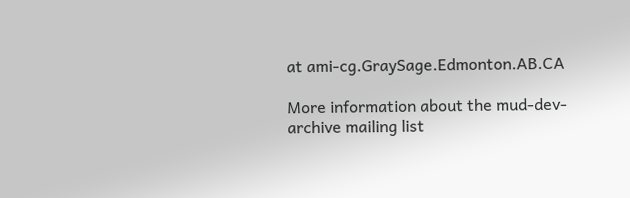at ami-cg.GraySage.Edmonton.AB.CA

More information about the mud-dev-archive mailing list